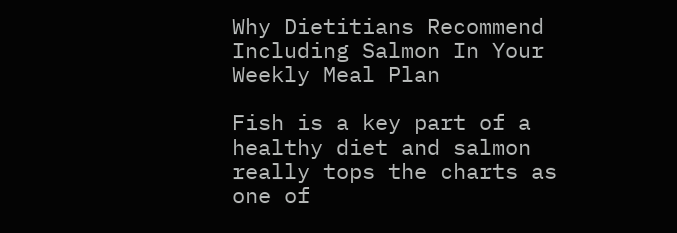Why Dietitians Recommend Including Salmon In Your Weekly Meal Plan

Fish is a key part of a healthy diet and salmon really tops the charts as one of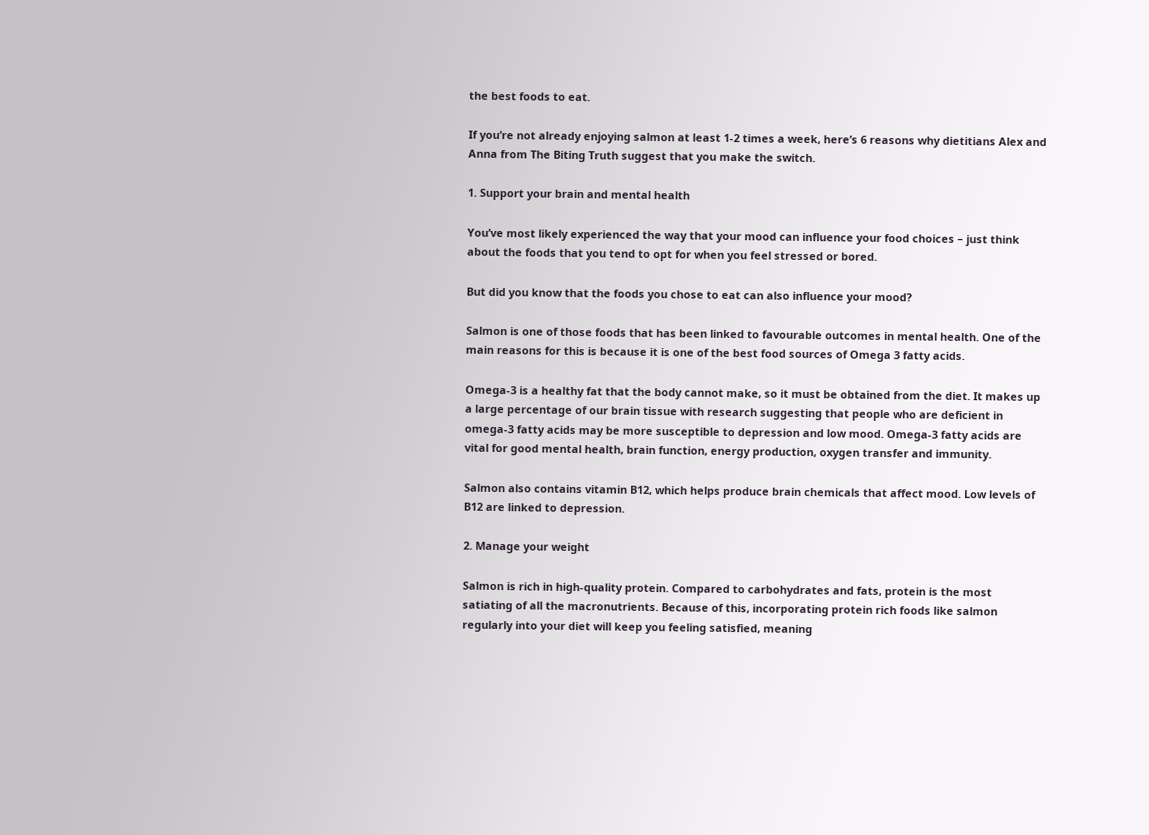the best foods to eat.

If you’re not already enjoying salmon at least 1-2 times a week, here’s 6 reasons why dietitians Alex and Anna from The Biting Truth suggest that you make the switch.

1. Support your brain and mental health

You’ve most likely experienced the way that your mood can influence your food choices – just think about the foods that you tend to opt for when you feel stressed or bored.

But did you know that the foods you chose to eat can also influence your mood?

Salmon is one of those foods that has been linked to favourable outcomes in mental health. One of the main reasons for this is because it is one of the best food sources of Omega 3 fatty acids.

Omega-3 is a healthy fat that the body cannot make, so it must be obtained from the diet. It makes up a large percentage of our brain tissue with research suggesting that people who are deficient in omega-3 fatty acids may be more susceptible to depression and low mood. Omega-3 fatty acids are vital for good mental health, brain function, energy production, oxygen transfer and immunity.

Salmon also contains vitamin B12, which helps produce brain chemicals that affect mood. Low levels of B12 are linked to depression.

2. Manage your weight

Salmon is rich in high-quality protein. Compared to carbohydrates and fats, protein is the most satiating of all the macronutrients. Because of this, incorporating protein rich foods like salmon regularly into your diet will keep you feeling satisfied, meaning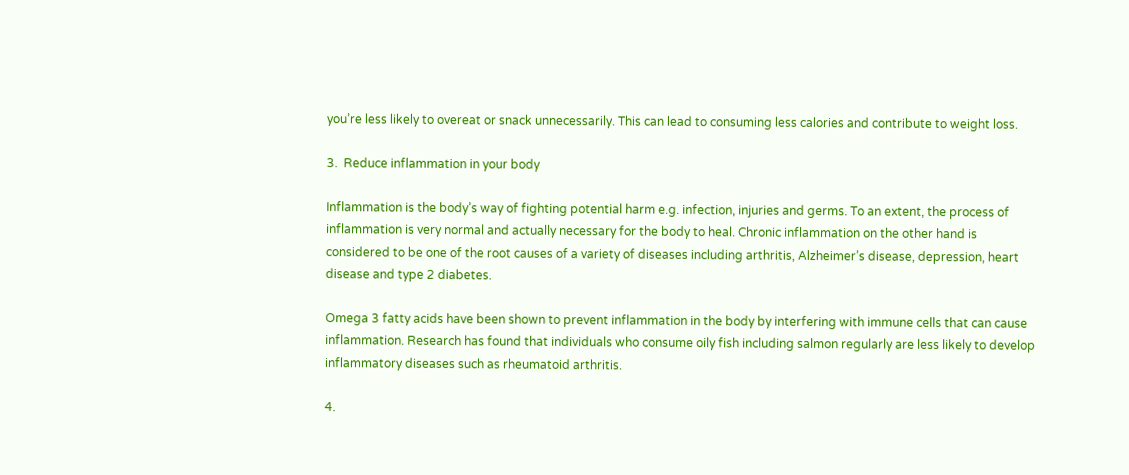you’re less likely to overeat or snack unnecessarily. This can lead to consuming less calories and contribute to weight loss.

3.  Reduce inflammation in your body

Inflammation is the body’s way of fighting potential harm e.g. infection, injuries and germs. To an extent, the process of inflammation is very normal and actually necessary for the body to heal. Chronic inflammation on the other hand is considered to be one of the root causes of a variety of diseases including arthritis, Alzheimer’s disease, depression, heart disease and type 2 diabetes.

Omega 3 fatty acids have been shown to prevent inflammation in the body by interfering with immune cells that can cause inflammation. Research has found that individuals who consume oily fish including salmon regularly are less likely to develop inflammatory diseases such as rheumatoid arthritis.

4.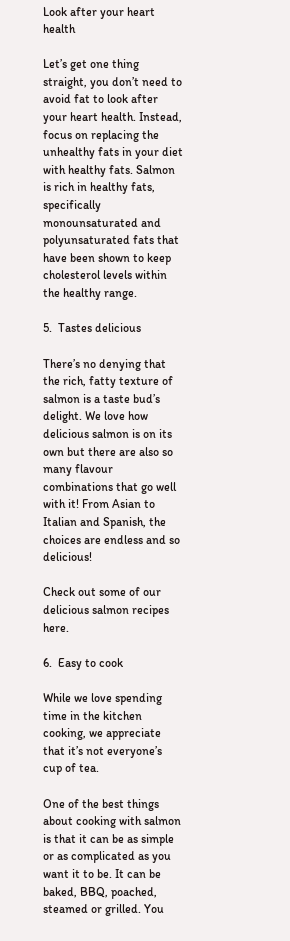Look after your heart health

Let’s get one thing straight, you don’t need to avoid fat to look after your heart health. Instead, focus on replacing the unhealthy fats in your diet with healthy fats. Salmon is rich in healthy fats, specifically monounsaturated and polyunsaturated fats that have been shown to keep cholesterol levels within the healthy range.

5.  Tastes delicious

There’s no denying that the rich, fatty texture of salmon is a taste bud’s delight. We love how delicious salmon is on its own but there are also so many flavour combinations that go well with it! From Asian to Italian and Spanish, the choices are endless and so delicious!

Check out some of our delicious salmon recipes here.

6.  Easy to cook

While we love spending time in the kitchen cooking, we appreciate that it’s not everyone’s cup of tea.

One of the best things about cooking with salmon is that it can be as simple or as complicated as you want it to be. It can be baked, BBQ, poached, steamed or grilled. You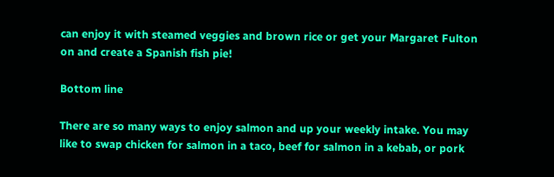can enjoy it with steamed veggies and brown rice or get your Margaret Fulton on and create a Spanish fish pie!

Bottom line

There are so many ways to enjoy salmon and up your weekly intake. You may like to swap chicken for salmon in a taco, beef for salmon in a kebab, or pork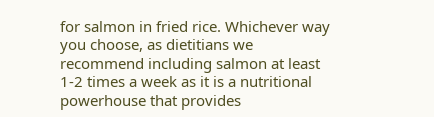for salmon in fried rice. Whichever way you choose, as dietitians we recommend including salmon at least 1-2 times a week as it is a nutritional powerhouse that provides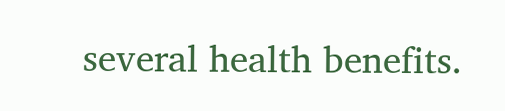several health benefits.